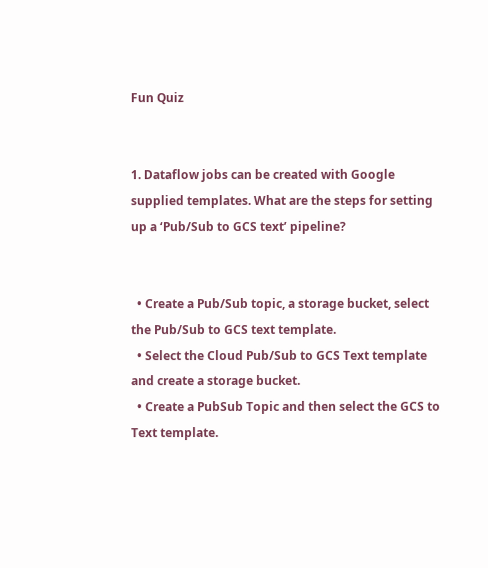Fun Quiz


1. Dataflow jobs can be created with Google supplied templates. What are the steps for setting up a ‘Pub/Sub to GCS text’ pipeline?


  • Create a Pub/Sub topic, a storage bucket, select the Pub/Sub to GCS text template.
  • Select the Cloud Pub/Sub to GCS Text template and create a storage bucket.
  • Create a PubSub Topic and then select the GCS to Text template.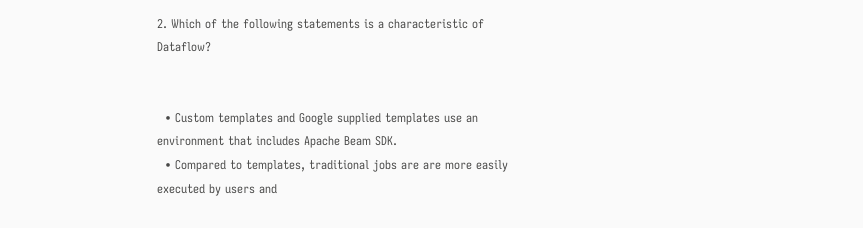2. Which of the following statements is a characteristic of Dataflow?


  • Custom templates and Google supplied templates use an environment that includes Apache Beam SDK.
  • Compared to templates, traditional jobs are are more easily executed by users and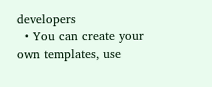developers
  • You can create your own templates, use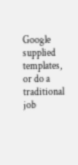Google supplied templates, or do a traditional job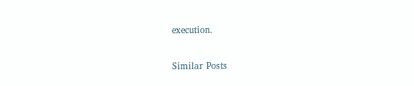execution.

Similar Posts